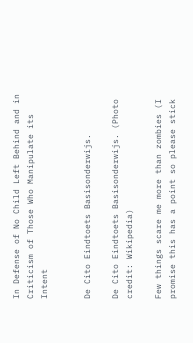In Defense of No Child Left Behind and in Criticism of Those Who Manipulate its Intent


De Cito Eindtoets Basisonderwijs.

De Cito Eindtoets Basisonderwijs. (Photo credit: Wikipedia)

Few things scare me more than zombies (I promise this has a point so please stick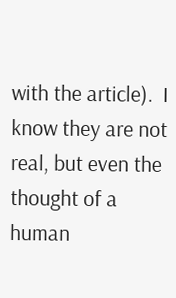with the article).  I know they are not real, but even the thought of a human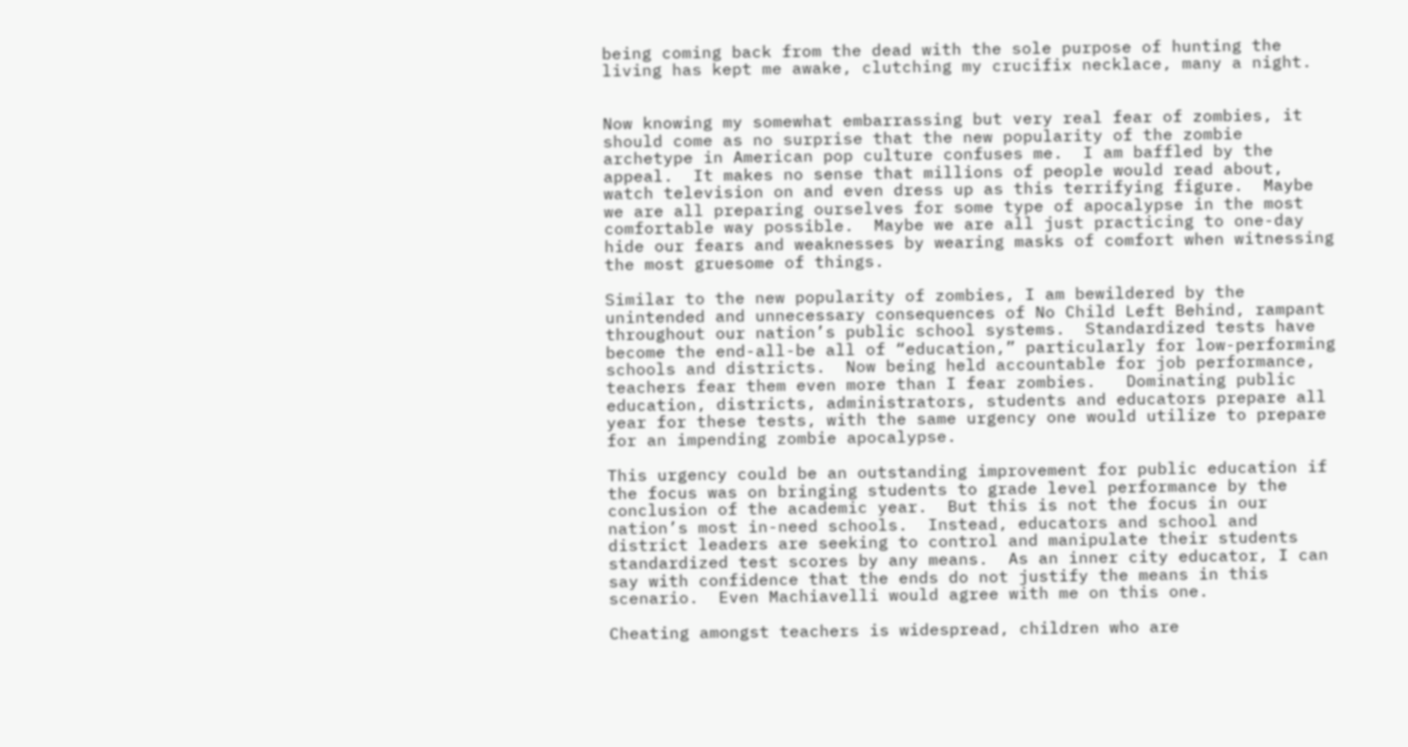being coming back from the dead with the sole purpose of hunting the living has kept me awake, clutching my crucifix necklace, many a night.


Now knowing my somewhat embarrassing but very real fear of zombies, it should come as no surprise that the new popularity of the zombie archetype in American pop culture confuses me.  I am baffled by the appeal.  It makes no sense that millions of people would read about, watch television on and even dress up as this terrifying figure.  Maybe we are all preparing ourselves for some type of apocalypse in the most comfortable way possible.  Maybe we are all just practicing to one-day hide our fears and weaknesses by wearing masks of comfort when witnessing the most gruesome of things.

Similar to the new popularity of zombies, I am bewildered by the unintended and unnecessary consequences of No Child Left Behind, rampant throughout our nation’s public school systems.  Standardized tests have become the end-all-be all of “education,” particularly for low-performing schools and districts.  Now being held accountable for job performance, teachers fear them even more than I fear zombies.   Dominating public education, districts, administrators, students and educators prepare all year for these tests, with the same urgency one would utilize to prepare for an impending zombie apocalypse.

This urgency could be an outstanding improvement for public education if the focus was on bringing students to grade level performance by the conclusion of the academic year.  But this is not the focus in our nation’s most in-need schools.  Instead, educators and school and district leaders are seeking to control and manipulate their students standardized test scores by any means.  As an inner city educator, I can say with confidence that the ends do not justify the means in this scenario.  Even Machiavelli would agree with me on this one.

Cheating amongst teachers is widespread, children who are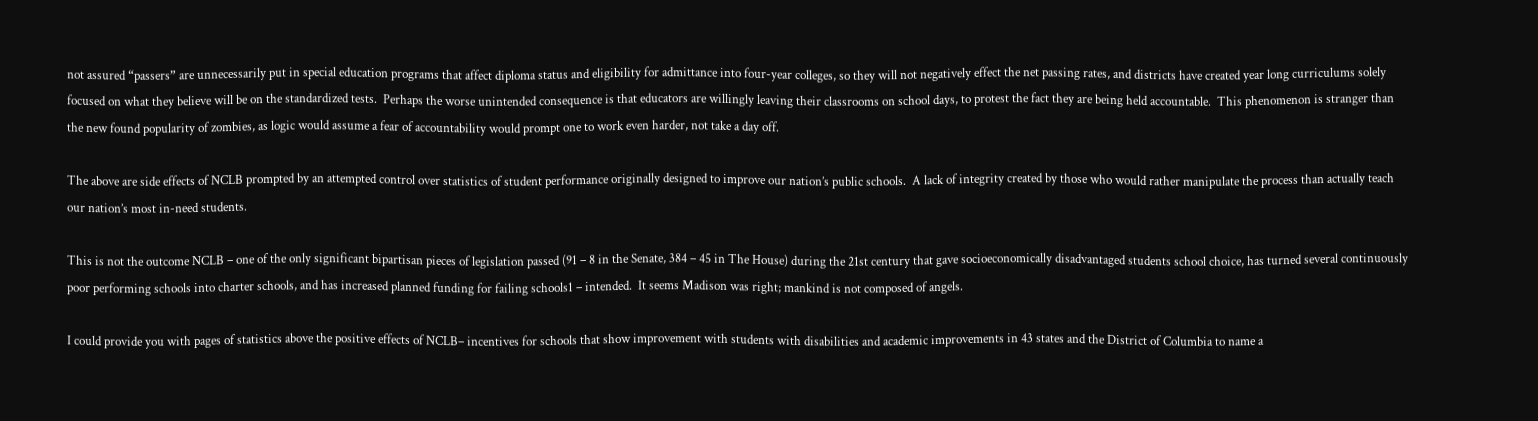not assured “passers” are unnecessarily put in special education programs that affect diploma status and eligibility for admittance into four-year colleges, so they will not negatively effect the net passing rates, and districts have created year long curriculums solely focused on what they believe will be on the standardized tests.  Perhaps the worse unintended consequence is that educators are willingly leaving their classrooms on school days, to protest the fact they are being held accountable.  This phenomenon is stranger than the new found popularity of zombies, as logic would assume a fear of accountability would prompt one to work even harder, not take a day off.

The above are side effects of NCLB prompted by an attempted control over statistics of student performance originally designed to improve our nation’s public schools.  A lack of integrity created by those who would rather manipulate the process than actually teach our nation’s most in-need students.

This is not the outcome NCLB – one of the only significant bipartisan pieces of legislation passed (91 – 8 in the Senate, 384 – 45 in The House) during the 21st century that gave socioeconomically disadvantaged students school choice, has turned several continuously poor performing schools into charter schools, and has increased planned funding for failing schools1 – intended.  It seems Madison was right; mankind is not composed of angels.

I could provide you with pages of statistics above the positive effects of NCLB– incentives for schools that show improvement with students with disabilities and academic improvements in 43 states and the District of Columbia to name a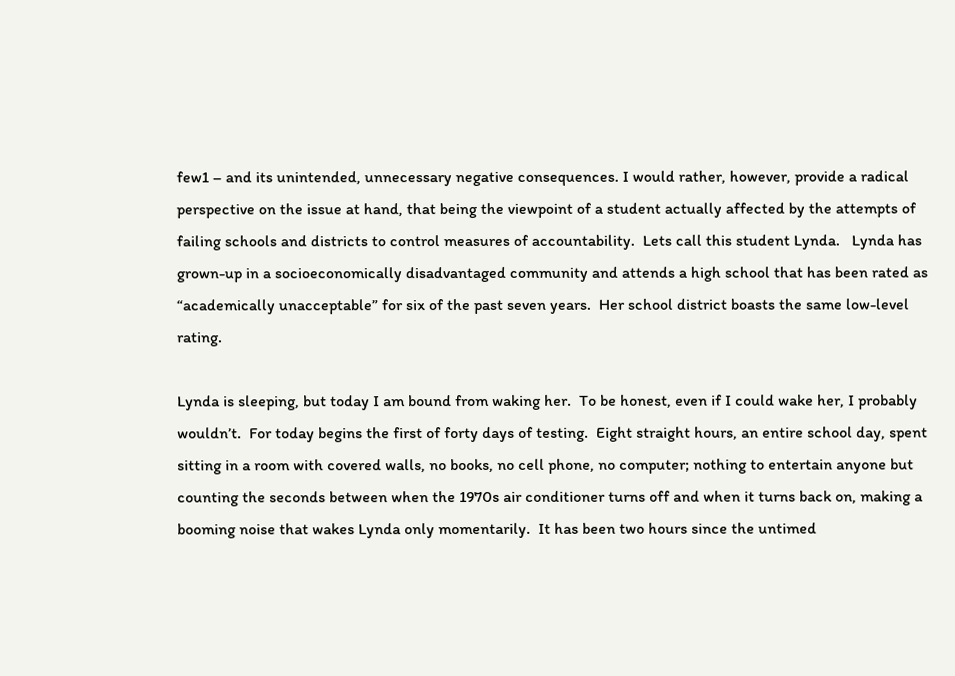few1 – and its unintended, unnecessary negative consequences. I would rather, however, provide a radical perspective on the issue at hand, that being the viewpoint of a student actually affected by the attempts of failing schools and districts to control measures of accountability.  Lets call this student Lynda.   Lynda has grown-up in a socioeconomically disadvantaged community and attends a high school that has been rated as “academically unacceptable” for six of the past seven years.  Her school district boasts the same low-level rating.

Lynda is sleeping, but today I am bound from waking her.  To be honest, even if I could wake her, I probably wouldn’t.  For today begins the first of forty days of testing.  Eight straight hours, an entire school day, spent sitting in a room with covered walls, no books, no cell phone, no computer; nothing to entertain anyone but counting the seconds between when the 1970s air conditioner turns off and when it turns back on, making a booming noise that wakes Lynda only momentarily.  It has been two hours since the untimed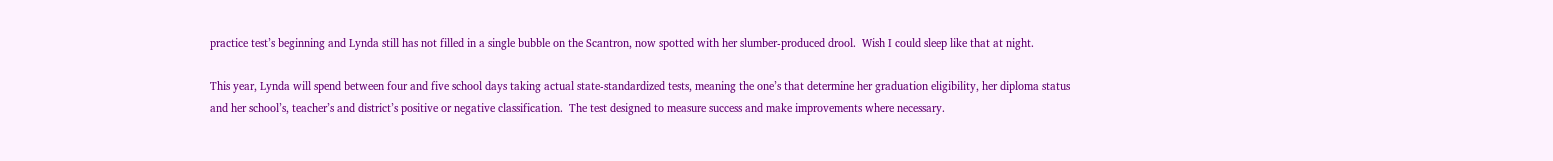practice test’s beginning and Lynda still has not filled in a single bubble on the Scantron, now spotted with her slumber-produced drool.  Wish I could sleep like that at night.

This year, Lynda will spend between four and five school days taking actual state-standardized tests, meaning the one’s that determine her graduation eligibility, her diploma status and her school’s, teacher’s and district’s positive or negative classification.  The test designed to measure success and make improvements where necessary.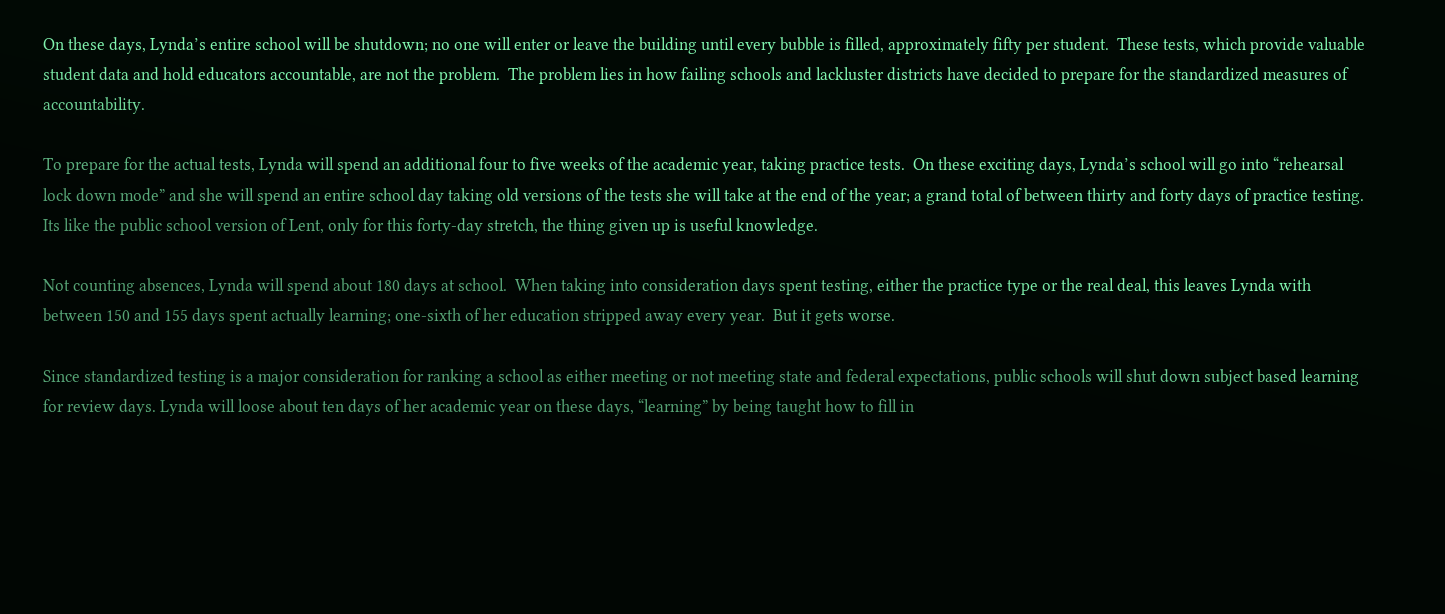On these days, Lynda’s entire school will be shutdown; no one will enter or leave the building until every bubble is filled, approximately fifty per student.  These tests, which provide valuable student data and hold educators accountable, are not the problem.  The problem lies in how failing schools and lackluster districts have decided to prepare for the standardized measures of accountability.

To prepare for the actual tests, Lynda will spend an additional four to five weeks of the academic year, taking practice tests.  On these exciting days, Lynda’s school will go into “rehearsal lock down mode” and she will spend an entire school day taking old versions of the tests she will take at the end of the year; a grand total of between thirty and forty days of practice testing.  Its like the public school version of Lent, only for this forty-day stretch, the thing given up is useful knowledge.

Not counting absences, Lynda will spend about 180 days at school.  When taking into consideration days spent testing, either the practice type or the real deal, this leaves Lynda with between 150 and 155 days spent actually learning; one-sixth of her education stripped away every year.  But it gets worse.

Since standardized testing is a major consideration for ranking a school as either meeting or not meeting state and federal expectations, public schools will shut down subject based learning for review days. Lynda will loose about ten days of her academic year on these days, “learning” by being taught how to fill in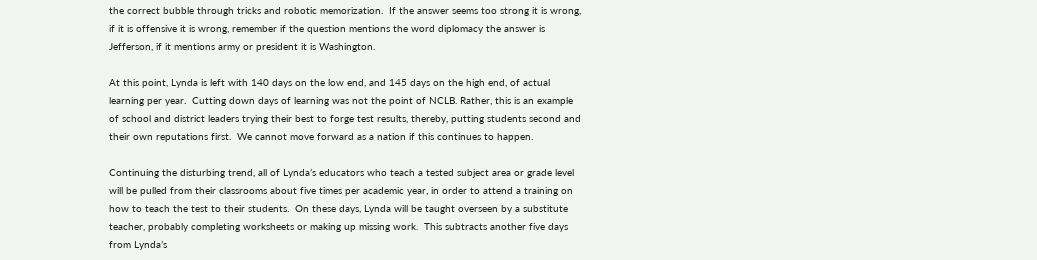the correct bubble through tricks and robotic memorization.  If the answer seems too strong it is wrong, if it is offensive it is wrong, remember if the question mentions the word diplomacy the answer is Jefferson, if it mentions army or president it is Washington.

At this point, Lynda is left with 140 days on the low end, and 145 days on the high end, of actual learning per year.  Cutting down days of learning was not the point of NCLB. Rather, this is an example of school and district leaders trying their best to forge test results, thereby, putting students second and their own reputations first.  We cannot move forward as a nation if this continues to happen.

Continuing the disturbing trend, all of Lynda’s educators who teach a tested subject area or grade level will be pulled from their classrooms about five times per academic year, in order to attend a training on how to teach the test to their students.  On these days, Lynda will be taught overseen by a substitute teacher, probably completing worksheets or making up missing work.  This subtracts another five days from Lynda’s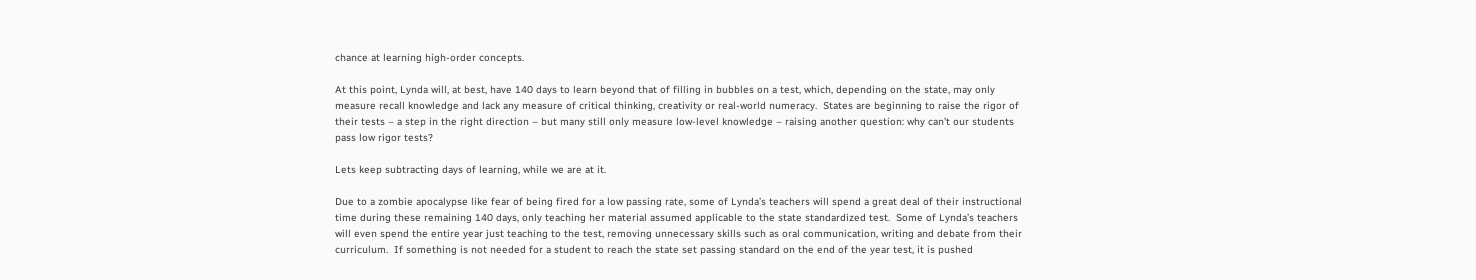chance at learning high-order concepts.

At this point, Lynda will, at best, have 140 days to learn beyond that of filling in bubbles on a test, which, depending on the state, may only measure recall knowledge and lack any measure of critical thinking, creativity or real-world numeracy.  States are beginning to raise the rigor of their tests – a step in the right direction – but many still only measure low-level knowledge – raising another question: why can’t our students pass low rigor tests?

Lets keep subtracting days of learning, while we are at it.

Due to a zombie apocalypse like fear of being fired for a low passing rate, some of Lynda’s teachers will spend a great deal of their instructional time during these remaining 140 days, only teaching her material assumed applicable to the state standardized test.  Some of Lynda’s teachers will even spend the entire year just teaching to the test, removing unnecessary skills such as oral communication, writing and debate from their curriculum.  If something is not needed for a student to reach the state set passing standard on the end of the year test, it is pushed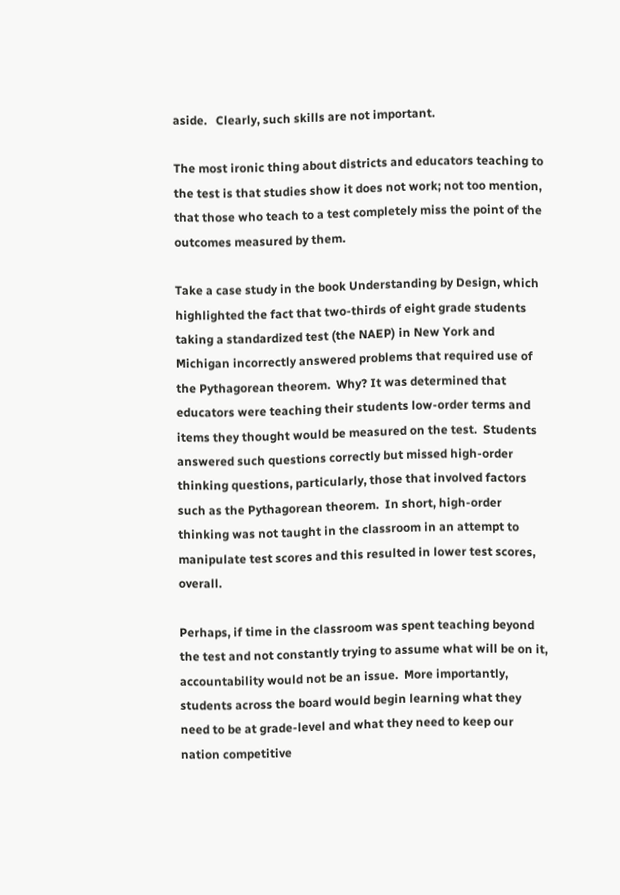aside.   Clearly, such skills are not important.

The most ironic thing about districts and educators teaching to the test is that studies show it does not work; not too mention, that those who teach to a test completely miss the point of the outcomes measured by them.

Take a case study in the book Understanding by Design, which highlighted the fact that two-thirds of eight grade students taking a standardized test (the NAEP) in New York and Michigan incorrectly answered problems that required use of the Pythagorean theorem.  Why? It was determined that educators were teaching their students low-order terms and items they thought would be measured on the test.  Students answered such questions correctly but missed high-order thinking questions, particularly, those that involved factors such as the Pythagorean theorem.  In short, high-order thinking was not taught in the classroom in an attempt to manipulate test scores and this resulted in lower test scores, overall.

Perhaps, if time in the classroom was spent teaching beyond the test and not constantly trying to assume what will be on it, accountability would not be an issue.  More importantly, students across the board would begin learning what they need to be at grade-level and what they need to keep our nation competitive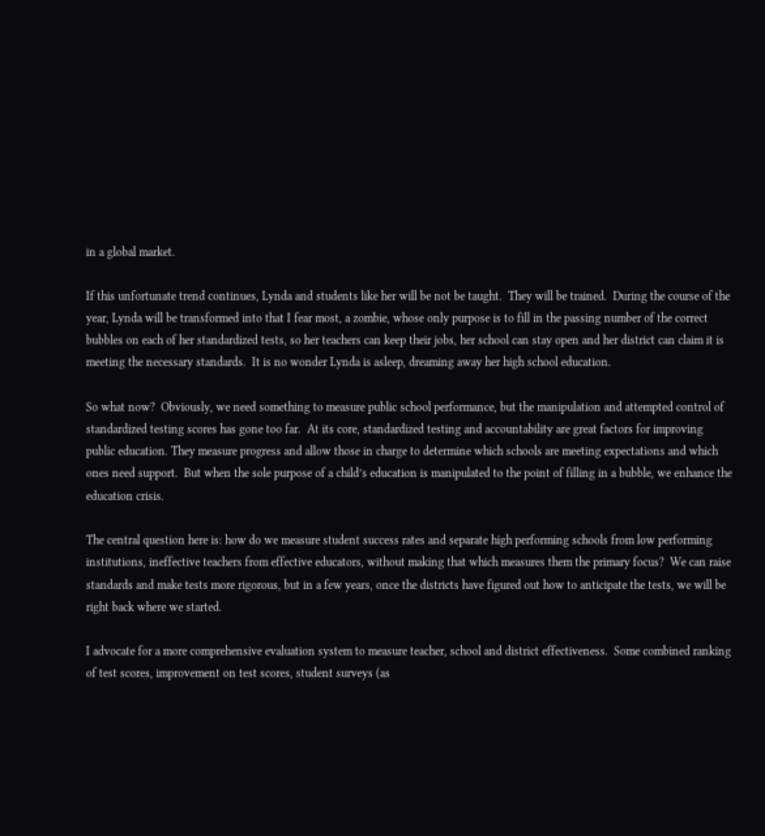in a global market.

If this unfortunate trend continues, Lynda and students like her will be not be taught.  They will be trained.  During the course of the year, Lynda will be transformed into that I fear most, a zombie, whose only purpose is to fill in the passing number of the correct bubbles on each of her standardized tests, so her teachers can keep their jobs, her school can stay open and her district can claim it is meeting the necessary standards.  It is no wonder Lynda is asleep, dreaming away her high school education.

So what now?  Obviously, we need something to measure public school performance, but the manipulation and attempted control of standardized testing scores has gone too far.  At its core, standardized testing and accountability are great factors for improving public education. They measure progress and allow those in charge to determine which schools are meeting expectations and which ones need support.  But when the sole purpose of a child’s education is manipulated to the point of filling in a bubble, we enhance the education crisis.

The central question here is: how do we measure student success rates and separate high performing schools from low performing institutions, ineffective teachers from effective educators, without making that which measures them the primary focus?  We can raise standards and make tests more rigorous, but in a few years, once the districts have figured out how to anticipate the tests, we will be right back where we started.

I advocate for a more comprehensive evaluation system to measure teacher, school and district effectiveness.  Some combined ranking of test scores, improvement on test scores, student surveys (as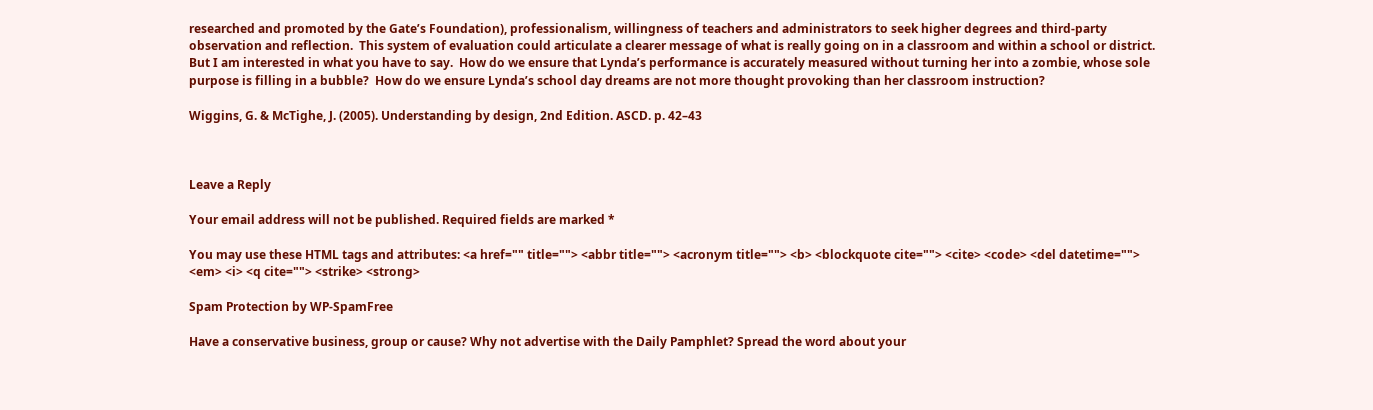researched and promoted by the Gate’s Foundation), professionalism, willingness of teachers and administrators to seek higher degrees and third-party observation and reflection.  This system of evaluation could articulate a clearer message of what is really going on in a classroom and within a school or district.  But I am interested in what you have to say.  How do we ensure that Lynda’s performance is accurately measured without turning her into a zombie, whose sole purpose is filling in a bubble?  How do we ensure Lynda’s school day dreams are not more thought provoking than her classroom instruction?

Wiggins, G. & McTighe, J. (2005). Understanding by design, 2nd Edition. ASCD. p. 42–43



Leave a Reply

Your email address will not be published. Required fields are marked *

You may use these HTML tags and attributes: <a href="" title=""> <abbr title=""> <acronym title=""> <b> <blockquote cite=""> <cite> <code> <del datetime=""> <em> <i> <q cite=""> <strike> <strong>

Spam Protection by WP-SpamFree

Have a conservative business, group or cause? Why not advertise with the Daily Pamphlet? Spread the word about your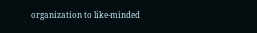organization to like-minded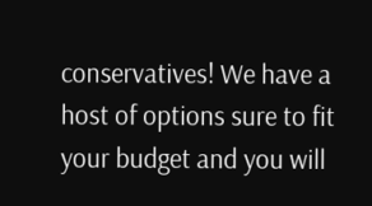conservatives! We have a host of options sure to fit your budget and you will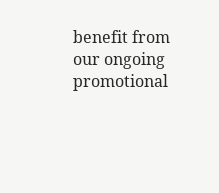benefit from our ongoing promotional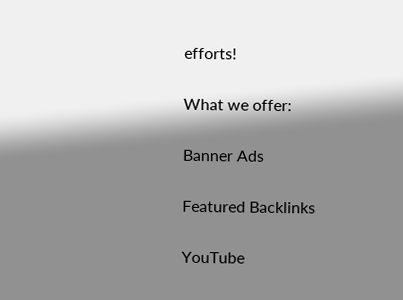efforts!

What we offer:

Banner Ads

Featured Backlinks

YouTube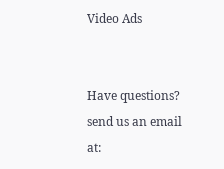Video Ads


Have questions? send us an email at: